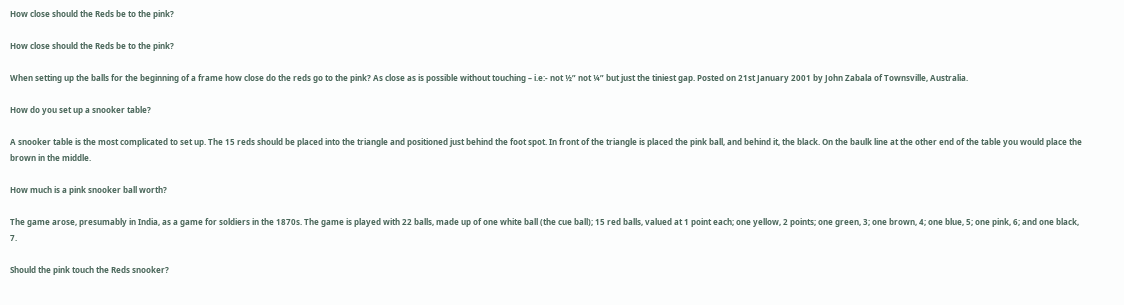How close should the Reds be to the pink?

How close should the Reds be to the pink?

When setting up the balls for the beginning of a frame how close do the reds go to the pink? As close as is possible without touching – i.e:- not ½” not ¼” but just the tiniest gap. Posted on 21st January 2001 by John Zabala of Townsville, Australia.

How do you set up a snooker table?

A snooker table is the most complicated to set up. The 15 reds should be placed into the triangle and positioned just behind the foot spot. In front of the triangle is placed the pink ball, and behind it, the black. On the baulk line at the other end of the table you would place the brown in the middle.

How much is a pink snooker ball worth?

The game arose, presumably in India, as a game for soldiers in the 1870s. The game is played with 22 balls, made up of one white ball (the cue ball); 15 red balls, valued at 1 point each; one yellow, 2 points; one green, 3; one brown, 4; one blue, 5; one pink, 6; and one black, 7.

Should the pink touch the Reds snooker?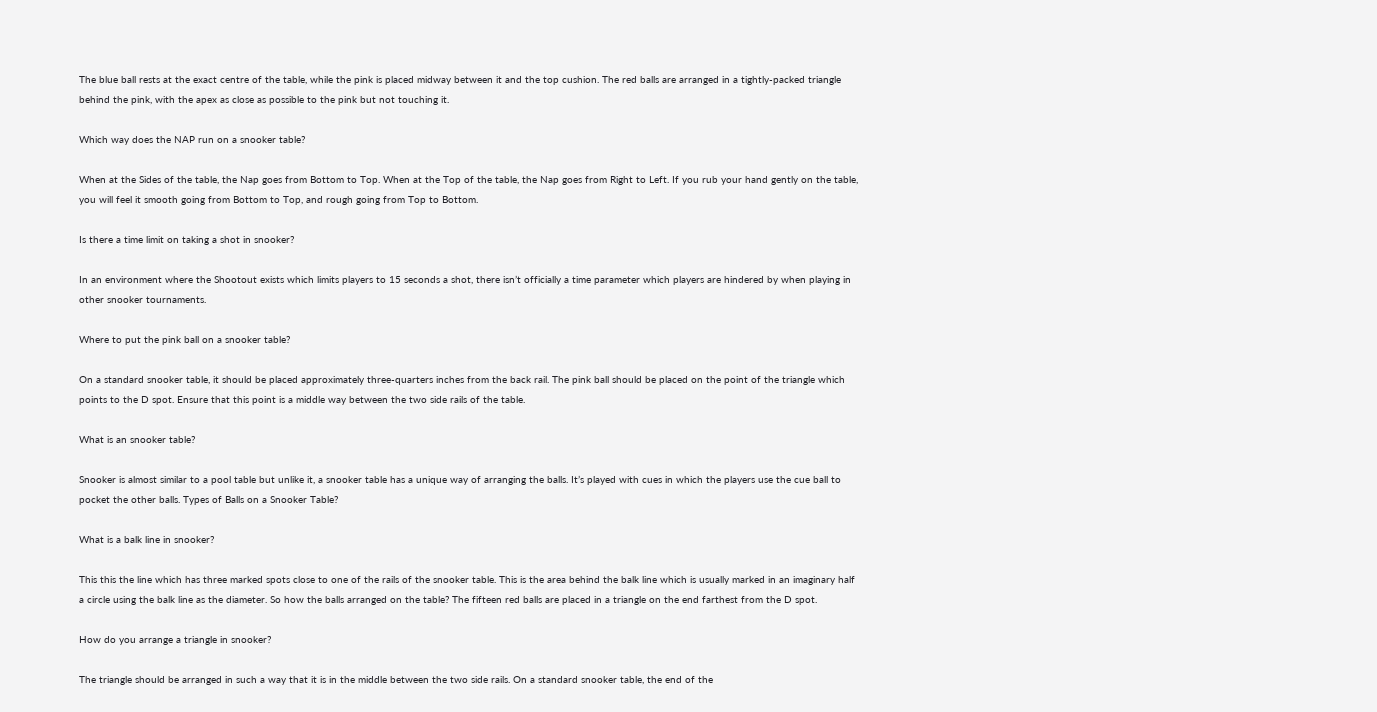The blue ball rests at the exact centre of the table, while the pink is placed midway between it and the top cushion. The red balls are arranged in a tightly-packed triangle behind the pink, with the apex as close as possible to the pink but not touching it.

Which way does the NAP run on a snooker table?

When at the Sides of the table, the Nap goes from Bottom to Top. When at the Top of the table, the Nap goes from Right to Left. If you rub your hand gently on the table, you will feel it smooth going from Bottom to Top, and rough going from Top to Bottom.

Is there a time limit on taking a shot in snooker?

In an environment where the Shootout exists which limits players to 15 seconds a shot, there isn’t officially a time parameter which players are hindered by when playing in other snooker tournaments.

Where to put the pink ball on a snooker table?

On a standard snooker table, it should be placed approximately three-quarters inches from the back rail. The pink ball should be placed on the point of the triangle which points to the D spot. Ensure that this point is a middle way between the two side rails of the table.

What is an snooker table?

Snooker is almost similar to a pool table but unlike it, a snooker table has a unique way of arranging the balls. It’s played with cues in which the players use the cue ball to pocket the other balls. Types of Balls on a Snooker Table?

What is a balk line in snooker?

This this the line which has three marked spots close to one of the rails of the snooker table. This is the area behind the balk line which is usually marked in an imaginary half a circle using the balk line as the diameter. So how the balls arranged on the table? The fifteen red balls are placed in a triangle on the end farthest from the D spot.

How do you arrange a triangle in snooker?

The triangle should be arranged in such a way that it is in the middle between the two side rails. On a standard snooker table, the end of the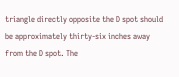triangle directly opposite the D spot should be approximately thirty-six inches away from the D spot. The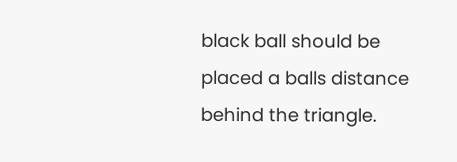black ball should be placed a balls distance behind the triangle.